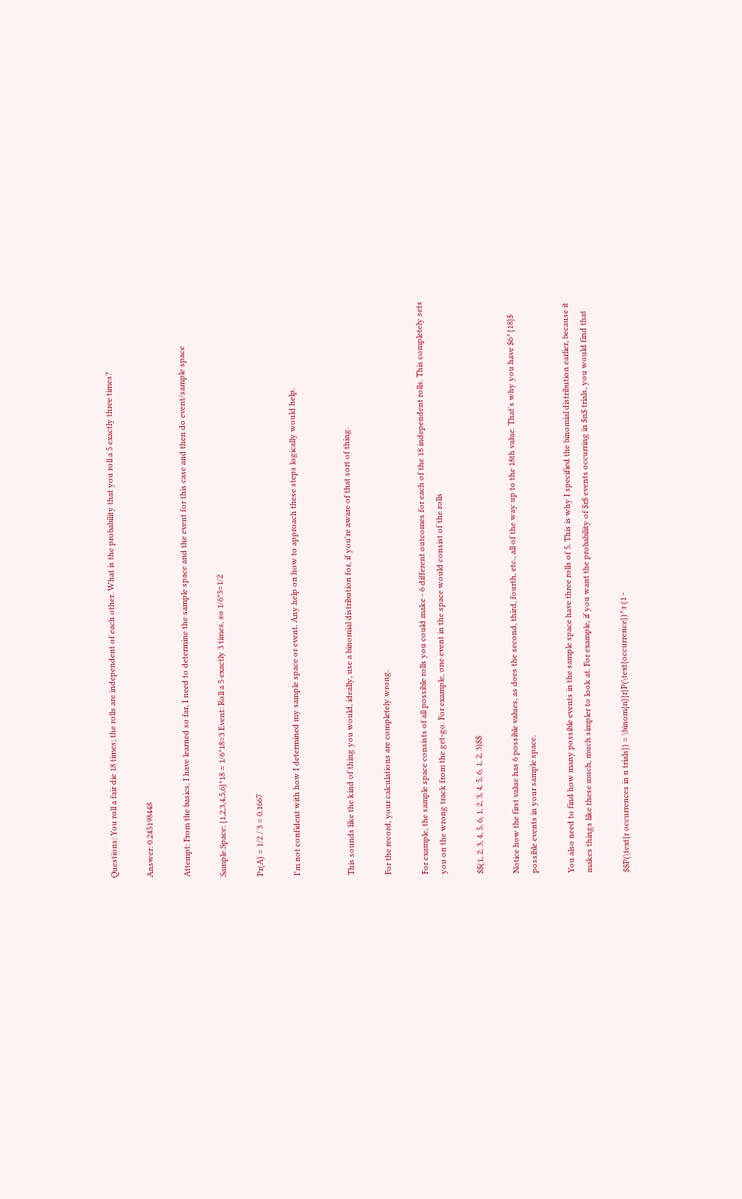Questions: You roll a fair die 18 times; the rolls are independent of each other. What is the probability that you roll a 5 exactly three times?

Answer: 0.245198448

Attempt: From the basics, I have learned so far, I need to determine the sample space and the event for this case and then do event/sample space

Sample Space: {1,2,3,4,5,6}*18 = 1/6*18=3 Event: Roll a 5 exactly 3 times, so 1/6*3=1/2

Pr(A) = 1/2 / 3 = 0.1667

I'm not confident with how I determined my sample space or event. Any help on how to approach these steps logically would help.


This sounds like the kind of thing you would, ideally, use a binomial distribution for, if you're aware of that sort of thing.

For the record, your calculations are completely wrong.

For example, the sample space consists of all possible rolls you could make - 6 different outcomes for each of the 18 independent rolls. This completely sets you on the wrong track from the get-go. For example, one event in the space would consist of the rolls

$$(1, 2, 3, 4, 5, 6, 1, 2, 3, 4, 5, 6, 1, 2, 3)$$

Notice how the first value has 6 possible values, as does the second, third, fourth, etc., all of the way up to the 18th value. That's why you have $6^{18}$ possible events in your sample space.

You also need to find how many possible events in the sample space have three rolls of 5. This is why I specified the binomial distribution earlier, because it makes things like these much, much simpler to look at. For example, if you want the probability of $r$ events occurring in $n$ trials, you would find that

$$P(\text{r occurrences in n trials}) = \binom{n}{r}P(\text{occurrence})^r (1 -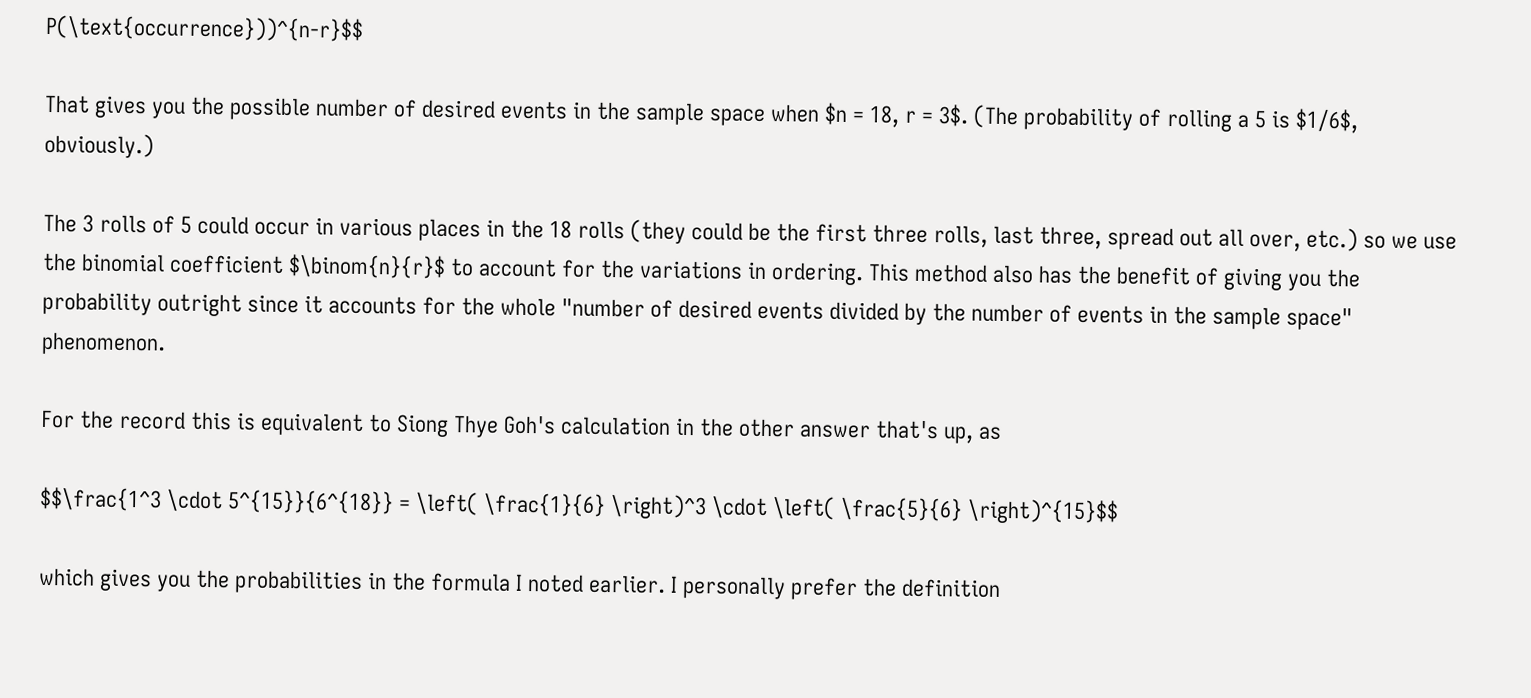P(\text{occurrence}))^{n-r}$$

That gives you the possible number of desired events in the sample space when $n = 18, r = 3$. (The probability of rolling a 5 is $1/6$, obviously.)

The 3 rolls of 5 could occur in various places in the 18 rolls (they could be the first three rolls, last three, spread out all over, etc.) so we use the binomial coefficient $\binom{n}{r}$ to account for the variations in ordering. This method also has the benefit of giving you the probability outright since it accounts for the whole "number of desired events divided by the number of events in the sample space" phenomenon.

For the record this is equivalent to Siong Thye Goh's calculation in the other answer that's up, as

$$\frac{1^3 \cdot 5^{15}}{6^{18}} = \left( \frac{1}{6} \right)^3 \cdot \left( \frac{5}{6} \right)^{15}$$

which gives you the probabilities in the formula I noted earlier. I personally prefer the definition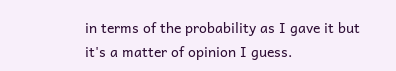in terms of the probability as I gave it but it's a matter of opinion I guess.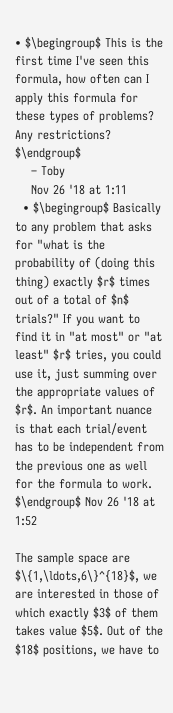• $\begingroup$ This is the first time I've seen this formula, how often can I apply this formula for these types of problems? Any restrictions? $\endgroup$
    – Toby
    Nov 26 '18 at 1:11
  • $\begingroup$ Basically to any problem that asks for "what is the probability of (doing this thing) exactly $r$ times out of a total of $n$ trials?" If you want to find it in "at most" or "at least" $r$ tries, you could use it, just summing over the appropriate values of $r$. An important nuance is that each trial/event has to be independent from the previous one as well for the formula to work. $\endgroup$ Nov 26 '18 at 1:52

The sample space are $\{1,\ldots,6\}^{18}$, we are interested in those of which exactly $3$ of them takes value $5$. Out of the $18$ positions, we have to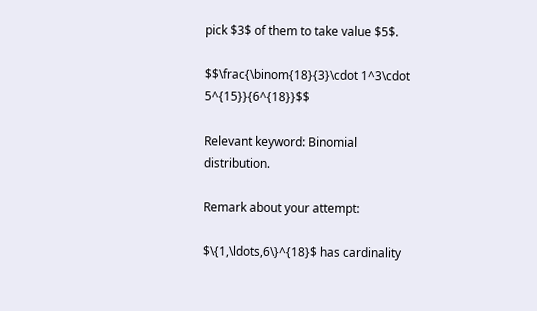pick $3$ of them to take value $5$.

$$\frac{\binom{18}{3}\cdot 1^3\cdot 5^{15}}{6^{18}}$$

Relevant keyword: Binomial distribution.

Remark about your attempt:

$\{1,\ldots,6\}^{18}$ has cardinality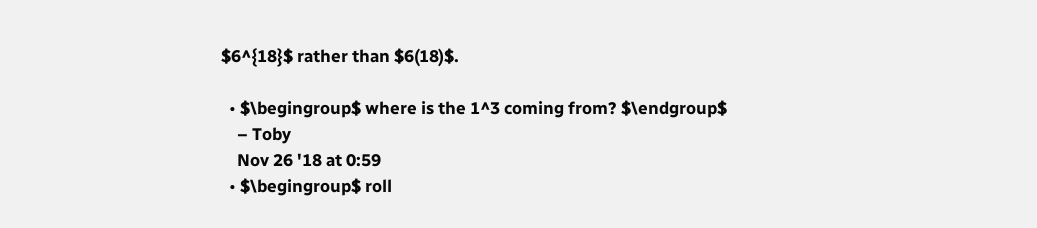$6^{18}$ rather than $6(18)$.

  • $\begingroup$ where is the 1^3 coming from? $\endgroup$
    – Toby
    Nov 26 '18 at 0:59
  • $\begingroup$ roll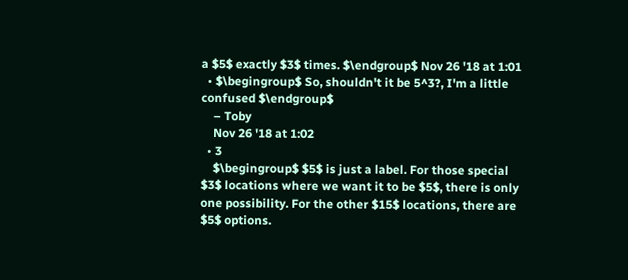a $5$ exactly $3$ times. $\endgroup$ Nov 26 '18 at 1:01
  • $\begingroup$ So, shouldn't it be 5^3?, I'm a little confused $\endgroup$
    – Toby
    Nov 26 '18 at 1:02
  • 3
    $\begingroup$ $5$ is just a label. For those special $3$ locations where we want it to be $5$, there is only one possibility. For the other $15$ locations, there are $5$ options.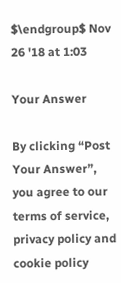$\endgroup$ Nov 26 '18 at 1:03

Your Answer

By clicking “Post Your Answer”, you agree to our terms of service, privacy policy and cookie policy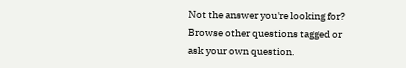Not the answer you're looking for? Browse other questions tagged or ask your own question.